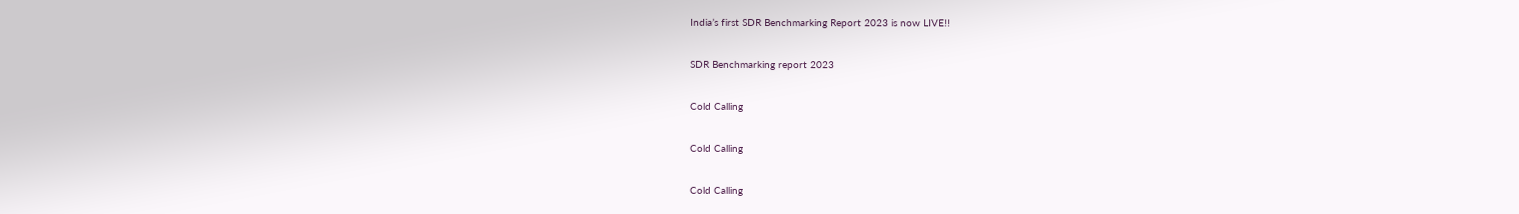India’s first SDR Benchmarking Report 2023 is now LIVE!!

SDR Benchmarking report 2023

Cold Calling

Cold Calling

Cold Calling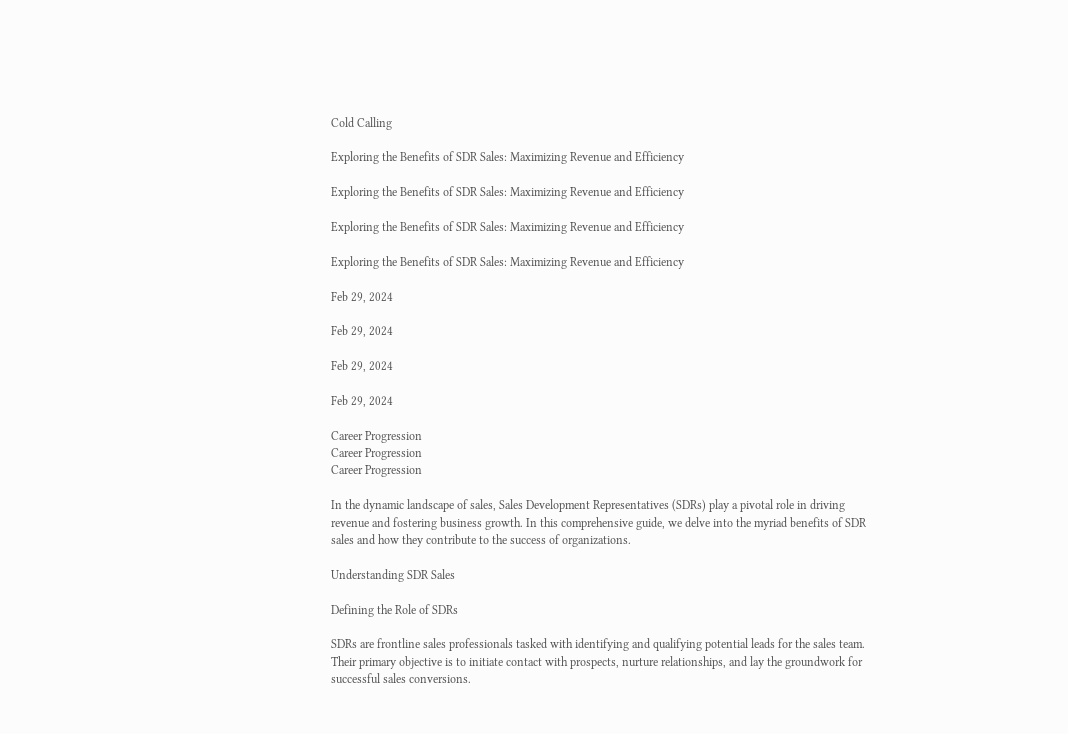Cold Calling

Exploring the Benefits of SDR Sales: Maximizing Revenue and Efficiency

Exploring the Benefits of SDR Sales: Maximizing Revenue and Efficiency

Exploring the Benefits of SDR Sales: Maximizing Revenue and Efficiency

Exploring the Benefits of SDR Sales: Maximizing Revenue and Efficiency

Feb 29, 2024

Feb 29, 2024

Feb 29, 2024

Feb 29, 2024

Career Progression
Career Progression
Career Progression

In the dynamic landscape of sales, Sales Development Representatives (SDRs) play a pivotal role in driving revenue and fostering business growth. In this comprehensive guide, we delve into the myriad benefits of SDR sales and how they contribute to the success of organizations.

Understanding SDR Sales

Defining the Role of SDRs

SDRs are frontline sales professionals tasked with identifying and qualifying potential leads for the sales team. Their primary objective is to initiate contact with prospects, nurture relationships, and lay the groundwork for successful sales conversions.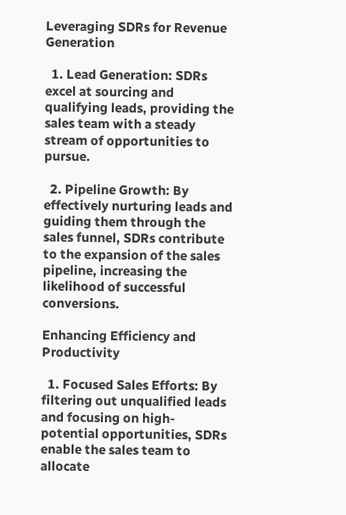Leveraging SDRs for Revenue Generation

  1. Lead Generation: SDRs excel at sourcing and qualifying leads, providing the sales team with a steady stream of opportunities to pursue.

  2. Pipeline Growth: By effectively nurturing leads and guiding them through the sales funnel, SDRs contribute to the expansion of the sales pipeline, increasing the likelihood of successful conversions.

Enhancing Efficiency and Productivity

  1. Focused Sales Efforts: By filtering out unqualified leads and focusing on high-potential opportunities, SDRs enable the sales team to allocate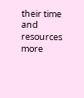their time and resources more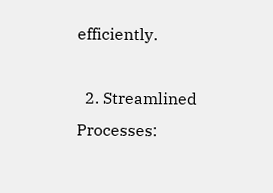efficiently.

  2. Streamlined Processes: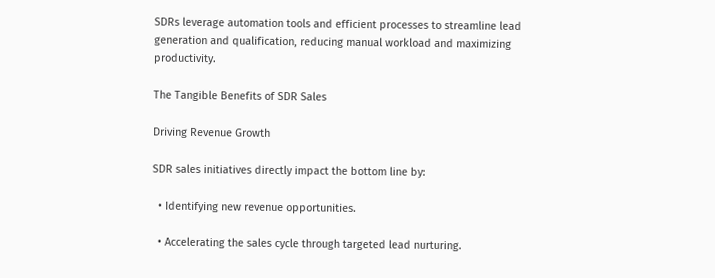SDRs leverage automation tools and efficient processes to streamline lead generation and qualification, reducing manual workload and maximizing productivity.

The Tangible Benefits of SDR Sales

Driving Revenue Growth

SDR sales initiatives directly impact the bottom line by:

  • Identifying new revenue opportunities.

  • Accelerating the sales cycle through targeted lead nurturing.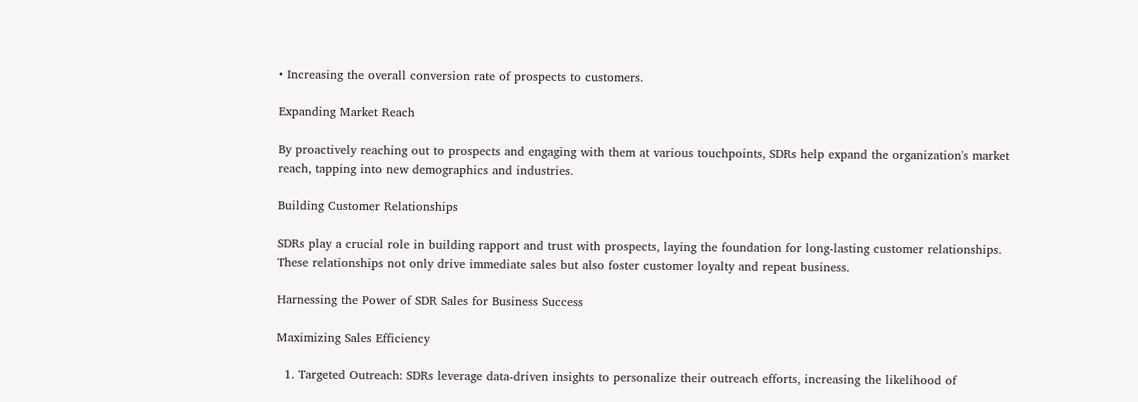• Increasing the overall conversion rate of prospects to customers.

Expanding Market Reach

By proactively reaching out to prospects and engaging with them at various touchpoints, SDRs help expand the organization's market reach, tapping into new demographics and industries.

Building Customer Relationships

SDRs play a crucial role in building rapport and trust with prospects, laying the foundation for long-lasting customer relationships. These relationships not only drive immediate sales but also foster customer loyalty and repeat business.

Harnessing the Power of SDR Sales for Business Success

Maximizing Sales Efficiency

  1. Targeted Outreach: SDRs leverage data-driven insights to personalize their outreach efforts, increasing the likelihood of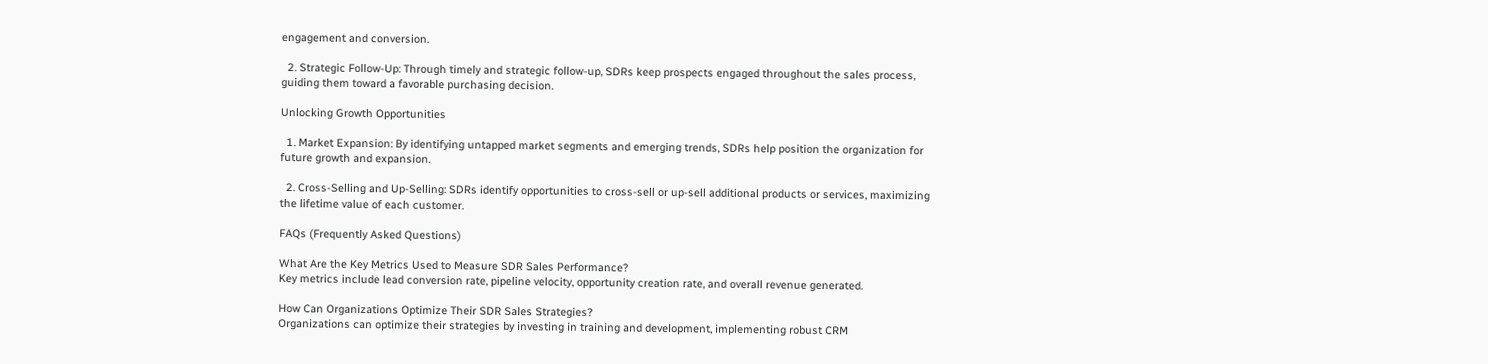engagement and conversion.

  2. Strategic Follow-Up: Through timely and strategic follow-up, SDRs keep prospects engaged throughout the sales process, guiding them toward a favorable purchasing decision.

Unlocking Growth Opportunities

  1. Market Expansion: By identifying untapped market segments and emerging trends, SDRs help position the organization for future growth and expansion.

  2. Cross-Selling and Up-Selling: SDRs identify opportunities to cross-sell or up-sell additional products or services, maximizing the lifetime value of each customer.

FAQs (Frequently Asked Questions)

What Are the Key Metrics Used to Measure SDR Sales Performance?
Key metrics include lead conversion rate, pipeline velocity, opportunity creation rate, and overall revenue generated.

How Can Organizations Optimize Their SDR Sales Strategies?
Organizations can optimize their strategies by investing in training and development, implementing robust CRM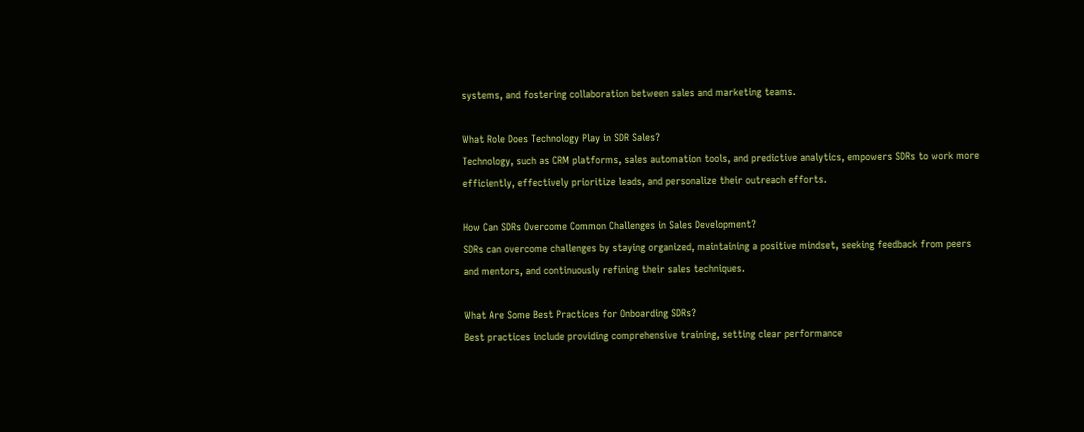systems, and fostering collaboration between sales and marketing teams.

What Role Does Technology Play in SDR Sales?
Technology, such as CRM platforms, sales automation tools, and predictive analytics, empowers SDRs to work more efficiently, effectively prioritize leads, and personalize their outreach efforts.

How Can SDRs Overcome Common Challenges in Sales Development?
SDRs can overcome challenges by staying organized, maintaining a positive mindset, seeking feedback from peers and mentors, and continuously refining their sales techniques.

What Are Some Best Practices for Onboarding SDRs?
Best practices include providing comprehensive training, setting clear performance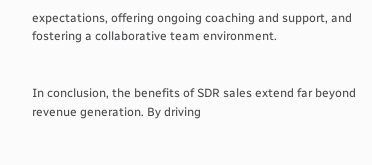expectations, offering ongoing coaching and support, and fostering a collaborative team environment.


In conclusion, the benefits of SDR sales extend far beyond revenue generation. By driving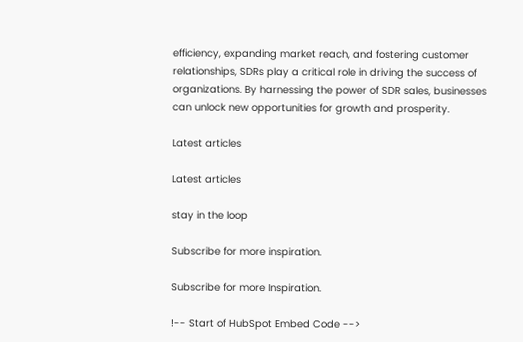efficiency, expanding market reach, and fostering customer relationships, SDRs play a critical role in driving the success of organizations. By harnessing the power of SDR sales, businesses can unlock new opportunities for growth and prosperity.

Latest articles

Latest articles

stay in the loop

Subscribe for more inspiration.

Subscribe for more Inspiration.

!-- Start of HubSpot Embed Code -->